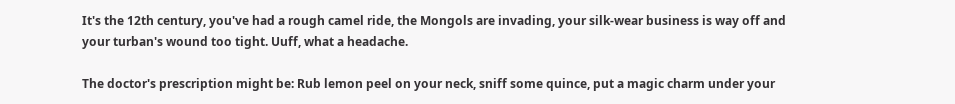It's the 12th century, you've had a rough camel ride, the Mongols are invading, your silk-wear business is way off and your turban's wound too tight. Uuff, what a headache.

The doctor's prescription might be: Rub lemon peel on your neck, sniff some quince, put a magic charm under your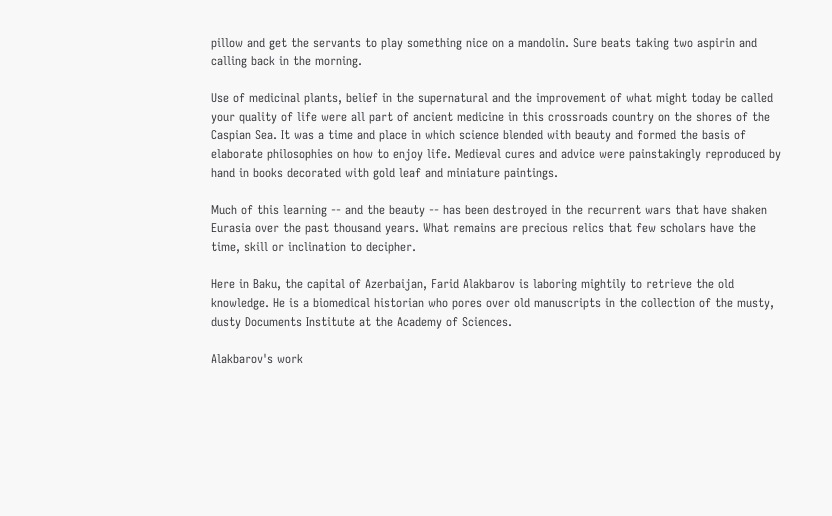pillow and get the servants to play something nice on a mandolin. Sure beats taking two aspirin and calling back in the morning.

Use of medicinal plants, belief in the supernatural and the improvement of what might today be called your quality of life were all part of ancient medicine in this crossroads country on the shores of the Caspian Sea. It was a time and place in which science blended with beauty and formed the basis of elaborate philosophies on how to enjoy life. Medieval cures and advice were painstakingly reproduced by hand in books decorated with gold leaf and miniature paintings.

Much of this learning -- and the beauty -- has been destroyed in the recurrent wars that have shaken Eurasia over the past thousand years. What remains are precious relics that few scholars have the time, skill or inclination to decipher.

Here in Baku, the capital of Azerbaijan, Farid Alakbarov is laboring mightily to retrieve the old knowledge. He is a biomedical historian who pores over old manuscripts in the collection of the musty, dusty Documents Institute at the Academy of Sciences.

Alakbarov's work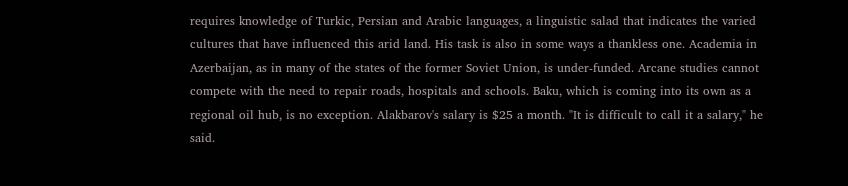requires knowledge of Turkic, Persian and Arabic languages, a linguistic salad that indicates the varied cultures that have influenced this arid land. His task is also in some ways a thankless one. Academia in Azerbaijan, as in many of the states of the former Soviet Union, is under-funded. Arcane studies cannot compete with the need to repair roads, hospitals and schools. Baku, which is coming into its own as a regional oil hub, is no exception. Alakbarov's salary is $25 a month. "It is difficult to call it a salary," he said.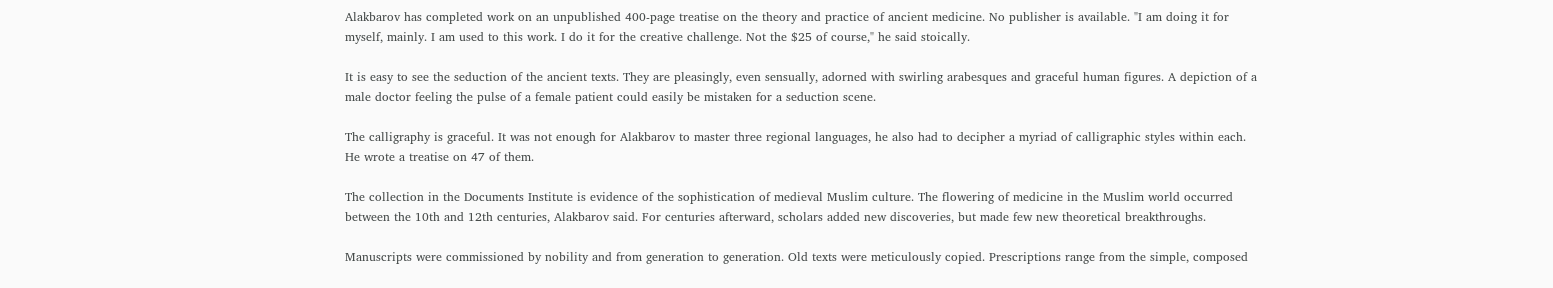Alakbarov has completed work on an unpublished 400-page treatise on the theory and practice of ancient medicine. No publisher is available. "I am doing it for myself, mainly. I am used to this work. I do it for the creative challenge. Not the $25 of course," he said stoically.

It is easy to see the seduction of the ancient texts. They are pleasingly, even sensually, adorned with swirling arabesques and graceful human figures. A depiction of a male doctor feeling the pulse of a female patient could easily be mistaken for a seduction scene.

The calligraphy is graceful. It was not enough for Alakbarov to master three regional languages, he also had to decipher a myriad of calligraphic styles within each. He wrote a treatise on 47 of them.

The collection in the Documents Institute is evidence of the sophistication of medieval Muslim culture. The flowering of medicine in the Muslim world occurred between the 10th and 12th centuries, Alakbarov said. For centuries afterward, scholars added new discoveries, but made few new theoretical breakthroughs.

Manuscripts were commissioned by nobility and from generation to generation. Old texts were meticulously copied. Prescriptions range from the simple, composed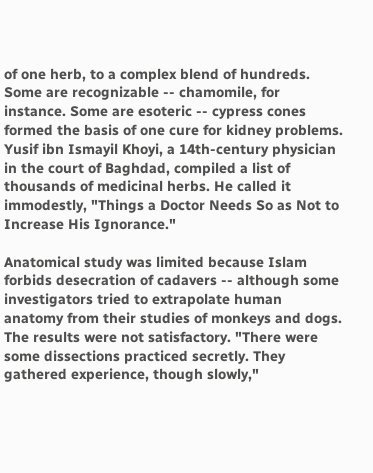of one herb, to a complex blend of hundreds. Some are recognizable -- chamomile, for instance. Some are esoteric -- cypress cones formed the basis of one cure for kidney problems. Yusif ibn Ismayil Khoyi, a 14th-century physician in the court of Baghdad, compiled a list of thousands of medicinal herbs. He called it immodestly, "Things a Doctor Needs So as Not to Increase His Ignorance."

Anatomical study was limited because Islam forbids desecration of cadavers -- although some investigators tried to extrapolate human anatomy from their studies of monkeys and dogs. The results were not satisfactory. "There were some dissections practiced secretly. They gathered experience, though slowly,"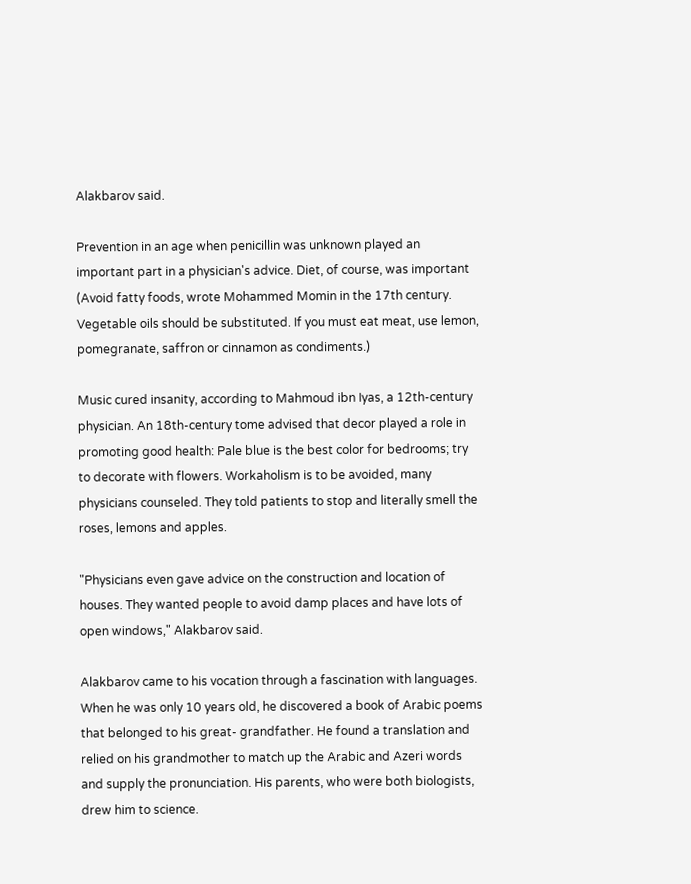Alakbarov said.

Prevention in an age when penicillin was unknown played an important part in a physician's advice. Diet, of course, was important (Avoid fatty foods, wrote Mohammed Momin in the 17th century. Vegetable oils should be substituted. If you must eat meat, use lemon, pomegranate, saffron or cinnamon as condiments.)

Music cured insanity, according to Mahmoud ibn Iyas, a 12th-century physician. An 18th-century tome advised that decor played a role in promoting good health: Pale blue is the best color for bedrooms; try to decorate with flowers. Workaholism is to be avoided, many physicians counseled. They told patients to stop and literally smell the roses, lemons and apples.

"Physicians even gave advice on the construction and location of houses. They wanted people to avoid damp places and have lots of open windows," Alakbarov said.

Alakbarov came to his vocation through a fascination with languages. When he was only 10 years old, he discovered a book of Arabic poems that belonged to his great- grandfather. He found a translation and relied on his grandmother to match up the Arabic and Azeri words and supply the pronunciation. His parents, who were both biologists, drew him to science.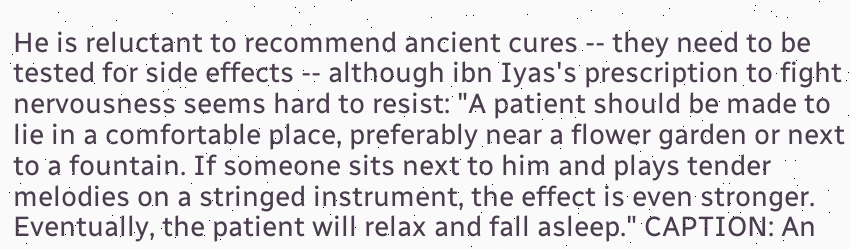He is reluctant to recommend ancient cures -- they need to be tested for side effects -- although ibn Iyas's prescription to fight nervousness seems hard to resist: "A patient should be made to lie in a comfortable place, preferably near a flower garden or next to a fountain. If someone sits next to him and plays tender melodies on a stringed instrument, the effect is even stronger. Eventually, the patient will relax and fall asleep." CAPTION: An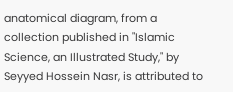anatomical diagram, from a collection published in "Islamic Science, an Illustrated Study," by Seyyed Hossein Nasr, is attributed to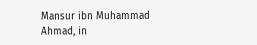Mansur ibn Muhammad Ahmad, in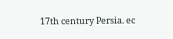17th century Persia. ec